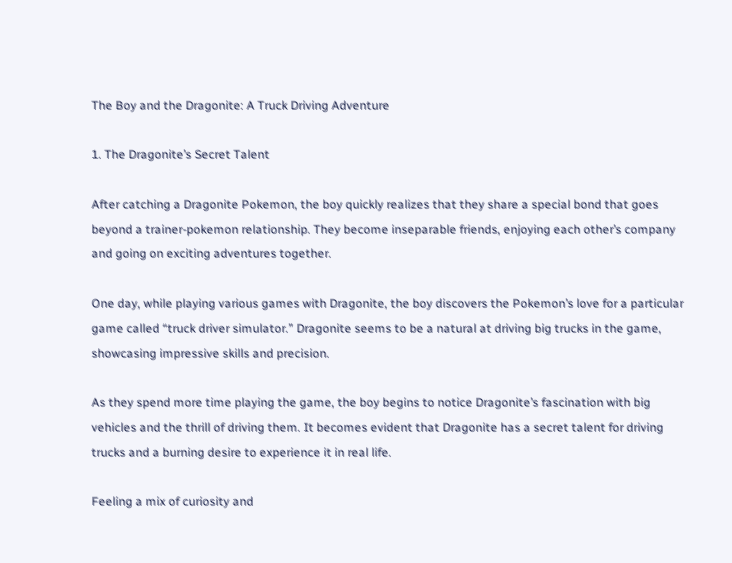The Boy and the Dragonite: A Truck Driving Adventure

1. The Dragonite’s Secret Talent

After catching a Dragonite Pokemon, the boy quickly realizes that they share a special bond that goes beyond a trainer-pokemon relationship. They become inseparable friends, enjoying each other’s company and going on exciting adventures together.

One day, while playing various games with Dragonite, the boy discovers the Pokemon’s love for a particular game called “truck driver simulator.” Dragonite seems to be a natural at driving big trucks in the game, showcasing impressive skills and precision.

As they spend more time playing the game, the boy begins to notice Dragonite’s fascination with big vehicles and the thrill of driving them. It becomes evident that Dragonite has a secret talent for driving trucks and a burning desire to experience it in real life.

Feeling a mix of curiosity and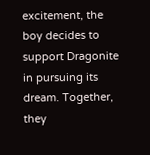excitement, the boy decides to support Dragonite in pursuing its dream. Together, they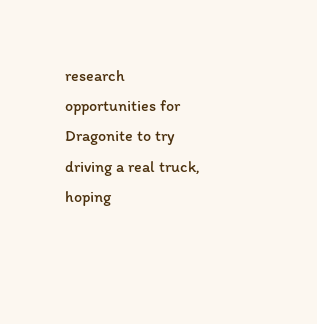research opportunities for Dragonite to try driving a real truck, hoping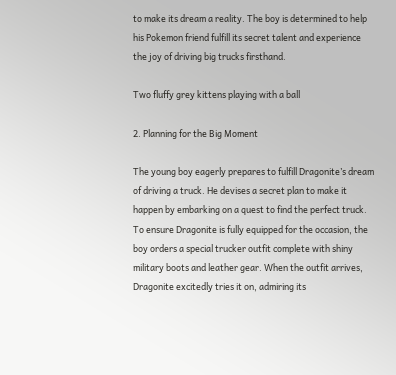to make its dream a reality. The boy is determined to help his Pokemon friend fulfill its secret talent and experience the joy of driving big trucks firsthand.

Two fluffy grey kittens playing with a ball

2. Planning for the Big Moment

The young boy eagerly prepares to fulfill Dragonite’s dream of driving a truck. He devises a secret plan to make it happen by embarking on a quest to find the perfect truck. To ensure Dragonite is fully equipped for the occasion, the boy orders a special trucker outfit complete with shiny military boots and leather gear. When the outfit arrives, Dragonite excitedly tries it on, admiring its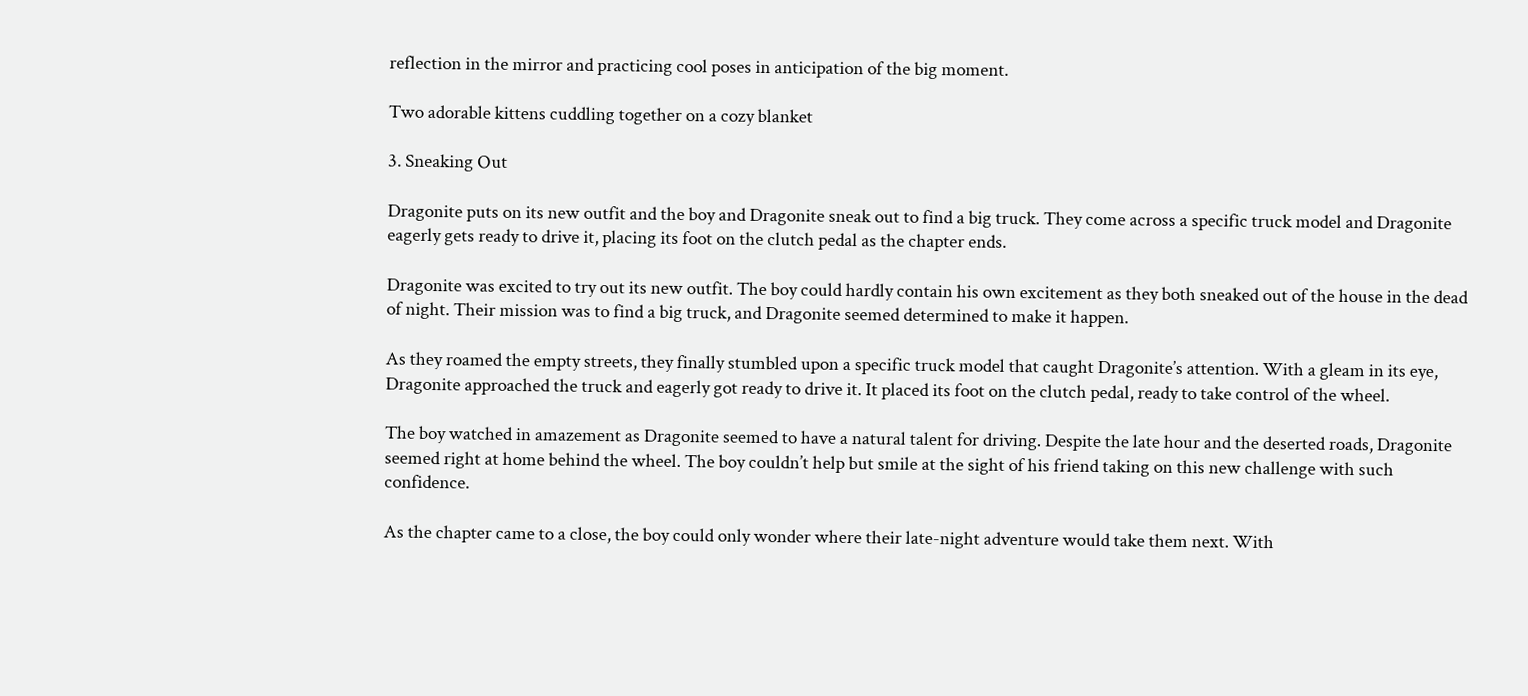reflection in the mirror and practicing cool poses in anticipation of the big moment.

Two adorable kittens cuddling together on a cozy blanket

3. Sneaking Out

Dragonite puts on its new outfit and the boy and Dragonite sneak out to find a big truck. They come across a specific truck model and Dragonite eagerly gets ready to drive it, placing its foot on the clutch pedal as the chapter ends.

Dragonite was excited to try out its new outfit. The boy could hardly contain his own excitement as they both sneaked out of the house in the dead of night. Their mission was to find a big truck, and Dragonite seemed determined to make it happen.

As they roamed the empty streets, they finally stumbled upon a specific truck model that caught Dragonite’s attention. With a gleam in its eye, Dragonite approached the truck and eagerly got ready to drive it. It placed its foot on the clutch pedal, ready to take control of the wheel.

The boy watched in amazement as Dragonite seemed to have a natural talent for driving. Despite the late hour and the deserted roads, Dragonite seemed right at home behind the wheel. The boy couldn’t help but smile at the sight of his friend taking on this new challenge with such confidence.

As the chapter came to a close, the boy could only wonder where their late-night adventure would take them next. With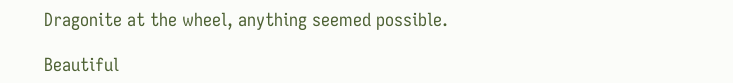Dragonite at the wheel, anything seemed possible.

Beautiful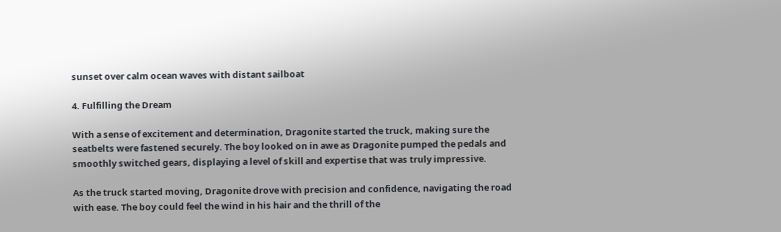sunset over calm ocean waves with distant sailboat

4. Fulfilling the Dream

With a sense of excitement and determination, Dragonite started the truck, making sure the seatbelts were fastened securely. The boy looked on in awe as Dragonite pumped the pedals and smoothly switched gears, displaying a level of skill and expertise that was truly impressive.

As the truck started moving, Dragonite drove with precision and confidence, navigating the road with ease. The boy could feel the wind in his hair and the thrill of the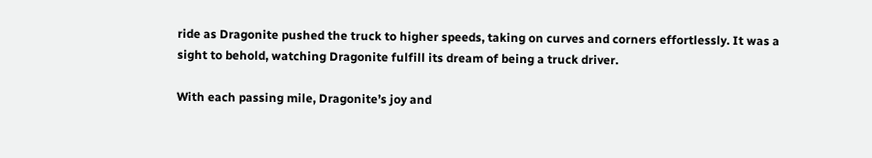ride as Dragonite pushed the truck to higher speeds, taking on curves and corners effortlessly. It was a sight to behold, watching Dragonite fulfill its dream of being a truck driver.

With each passing mile, Dragonite’s joy and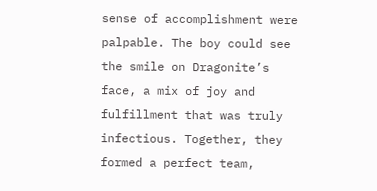sense of accomplishment were palpable. The boy could see the smile on Dragonite’s face, a mix of joy and fulfillment that was truly infectious. Together, they formed a perfect team,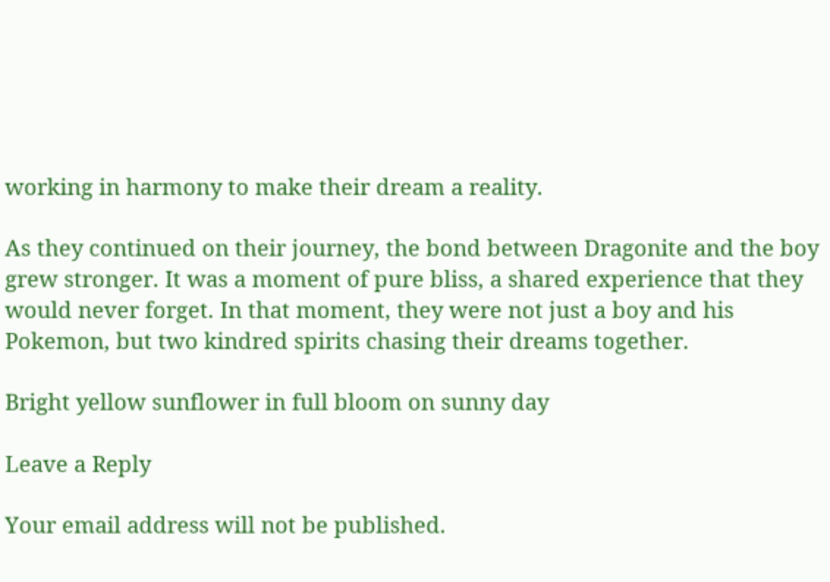working in harmony to make their dream a reality.

As they continued on their journey, the bond between Dragonite and the boy grew stronger. It was a moment of pure bliss, a shared experience that they would never forget. In that moment, they were not just a boy and his Pokemon, but two kindred spirits chasing their dreams together.

Bright yellow sunflower in full bloom on sunny day

Leave a Reply

Your email address will not be published.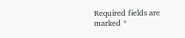Required fields are marked *